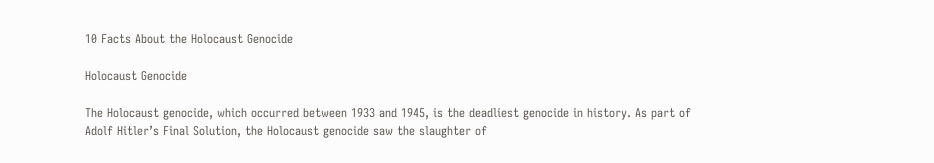10 Facts About the Holocaust Genocide

Holocaust Genocide

The Holocaust genocide, which occurred between 1933 and 1945, is the deadliest genocide in history. As part of Adolf Hitler’s Final Solution, the Holocaust genocide saw the slaughter of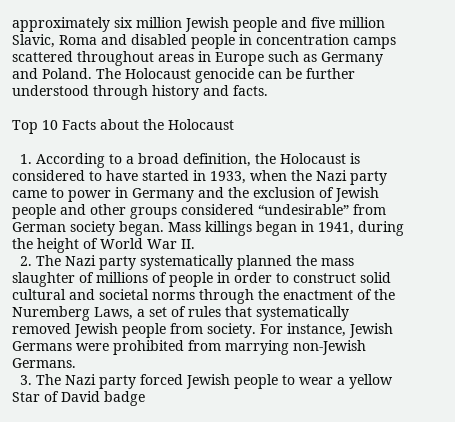approximately six million Jewish people and five million Slavic, Roma and disabled people in concentration camps scattered throughout areas in Europe such as Germany and Poland. The Holocaust genocide can be further understood through history and facts.

Top 10 Facts about the Holocaust

  1. According to a broad definition, the Holocaust is considered to have started in 1933, when the Nazi party came to power in Germany and the exclusion of Jewish people and other groups considered “undesirable” from German society began. Mass killings began in 1941, during the height of World War II.
  2. The Nazi party systematically planned the mass slaughter of millions of people in order to construct solid cultural and societal norms through the enactment of the Nuremberg Laws, a set of rules that systematically removed Jewish people from society. For instance, Jewish Germans were prohibited from marrying non-Jewish Germans.
  3. The Nazi party forced Jewish people to wear a yellow Star of David badge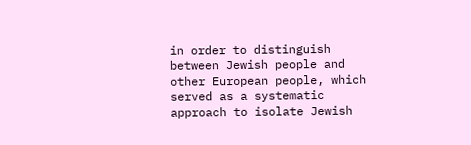in order to distinguish between Jewish people and other European people, which served as a systematic approach to isolate Jewish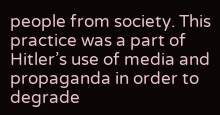people from society. This practice was a part of Hitler’s use of media and propaganda in order to degrade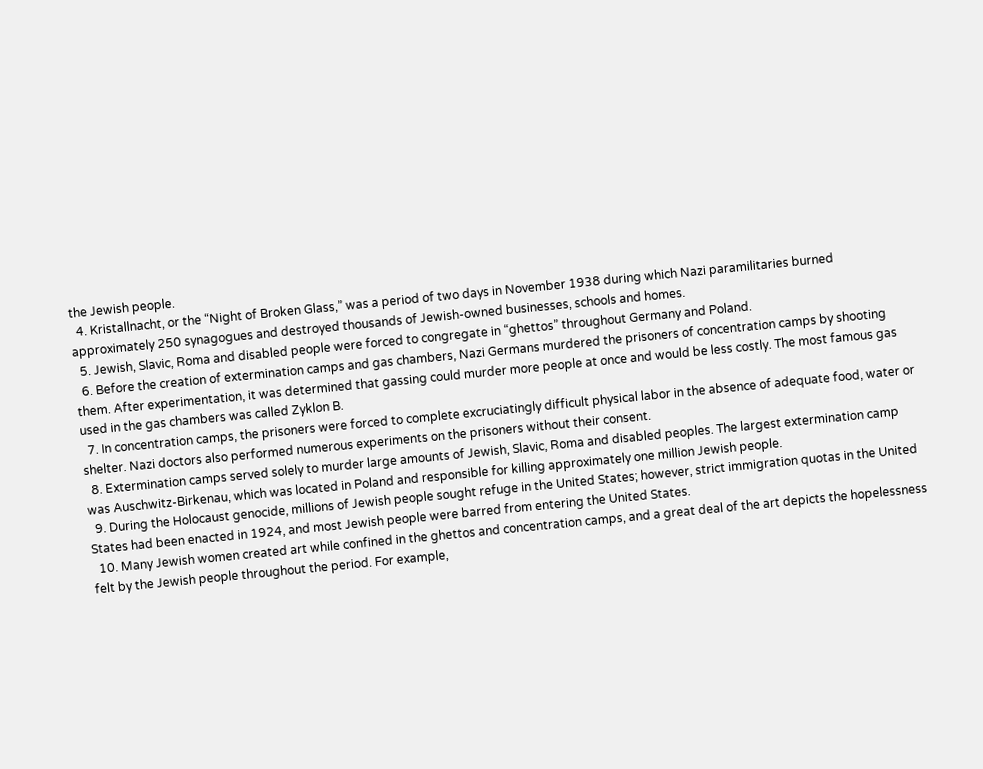the Jewish people.
  4. Kristallnacht, or the “Night of Broken Glass,” was a period of two days in November 1938 during which Nazi paramilitaries burned approximately 250 synagogues and destroyed thousands of Jewish-owned businesses, schools and homes.
  5. Jewish, Slavic, Roma and disabled people were forced to congregate in “ghettos” throughout Germany and Poland.
  6. Before the creation of extermination camps and gas chambers, Nazi Germans murdered the prisoners of concentration camps by shooting them. After experimentation, it was determined that gassing could murder more people at once and would be less costly. The most famous gas used in the gas chambers was called Zyklon B.
  7. In concentration camps, the prisoners were forced to complete excruciatingly difficult physical labor in the absence of adequate food, water or shelter. Nazi doctors also performed numerous experiments on the prisoners without their consent.
  8. Extermination camps served solely to murder large amounts of Jewish, Slavic, Roma and disabled peoples. The largest extermination camp was Auschwitz-Birkenau, which was located in Poland and responsible for killing approximately one million Jewish people.
  9. During the Holocaust genocide, millions of Jewish people sought refuge in the United States; however, strict immigration quotas in the United States had been enacted in 1924, and most Jewish people were barred from entering the United States.
  10. Many Jewish women created art while confined in the ghettos and concentration camps, and a great deal of the art depicts the hopelessness felt by the Jewish people throughout the period. For example,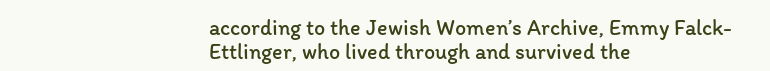according to the Jewish Women’s Archive, Emmy Falck-Ettlinger, who lived through and survived the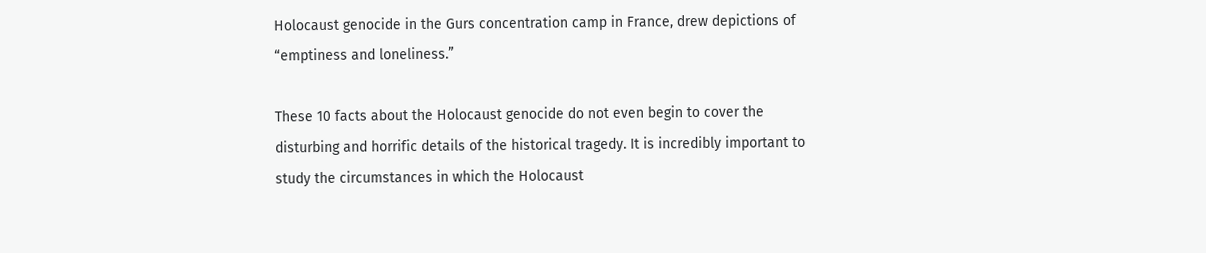Holocaust genocide in the Gurs concentration camp in France, drew depictions of “emptiness and loneliness.”

These 10 facts about the Holocaust genocide do not even begin to cover the disturbing and horrific details of the historical tragedy. It is incredibly important to study the circumstances in which the Holocaust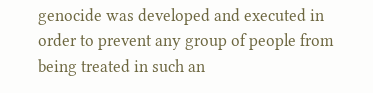genocide was developed and executed in order to prevent any group of people from being treated in such an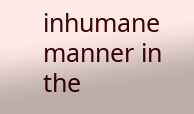inhumane manner in the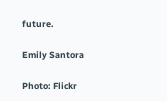future.

Emily Santora

Photo: Flickr